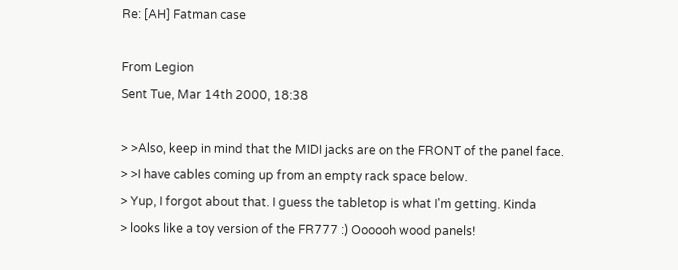Re: [AH] Fatman case

From Legion
Sent Tue, Mar 14th 2000, 18:38

> >Also, keep in mind that the MIDI jacks are on the FRONT of the panel face.
> >I have cables coming up from an empty rack space below.
> Yup, I forgot about that. I guess the tabletop is what I'm getting. Kinda
> looks like a toy version of the FR777 :) Oooooh wood panels!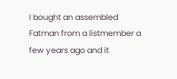I bought an assembled Fatman from a listmember a few years ago and it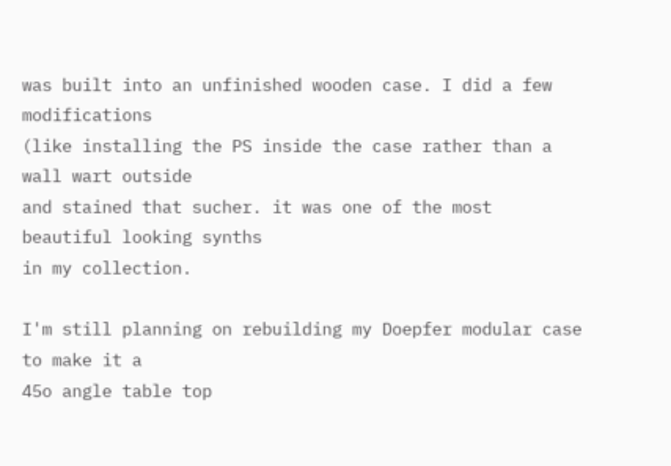was built into an unfinished wooden case. I did a few modifications
(like installing the PS inside the case rather than a wall wart outside
and stained that sucher. it was one of the most beautiful looking synths
in my collection.

I'm still planning on rebuilding my Doepfer modular case to make it a
45o angle table top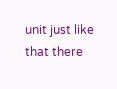unit just like that there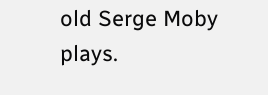old Serge Moby plays.